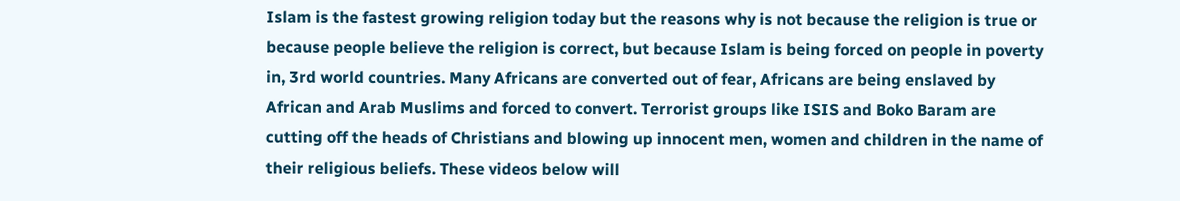Islam is the fastest growing religion today but the reasons why is not because the religion is true or because people believe the religion is correct, but because Islam is being forced on people in poverty in, 3rd world countries. Many Africans are converted out of fear, Africans are being enslaved by African and Arab Muslims and forced to convert. Terrorist groups like ISIS and Boko Baram are cutting off the heads of Christians and blowing up innocent men, women and children in the name of their religious beliefs. These videos below will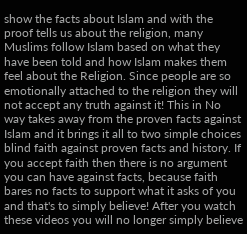show the facts about Islam and with the proof tells us about the religion, many Muslims follow Islam based on what they have been told and how Islam makes them feel about the Religion. Since people are so emotionally attached to the religion they will not accept any truth against it! This in No way takes away from the proven facts against Islam and it brings it all to two simple choices blind faith against proven facts and history. If you accept faith then there is no argument you can have against facts, because faith bares no facts to support what it asks of you and that's to simply believe! After you watch these videos you will no longer simply believe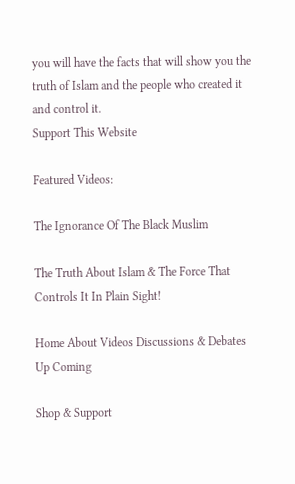you will have the facts that will show you the truth of Islam and the people who created it and control it.
Support This Website

Featured Videos:

The Ignorance Of The Black Muslim

The Truth About Islam & The Force That Controls It In Plain Sight!

Home About Videos Discussions & Debates
Up Coming

Shop & Support